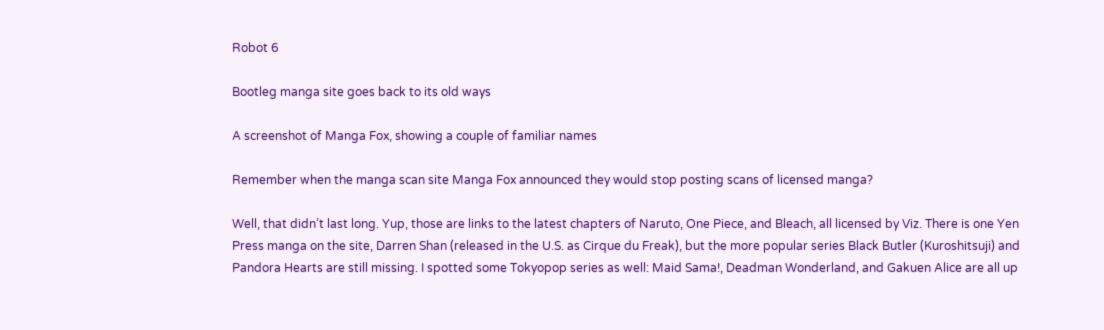Robot 6

Bootleg manga site goes back to its old ways

A screenshot of Manga Fox, showing a couple of familiar names

Remember when the manga scan site Manga Fox announced they would stop posting scans of licensed manga?

Well, that didn’t last long. Yup, those are links to the latest chapters of Naruto, One Piece, and Bleach, all licensed by Viz. There is one Yen Press manga on the site, Darren Shan (released in the U.S. as Cirque du Freak), but the more popular series Black Butler (Kuroshitsuji) and Pandora Hearts are still missing. I spotted some Tokyopop series as well: Maid Sama!, Deadman Wonderland, and Gakuen Alice are all up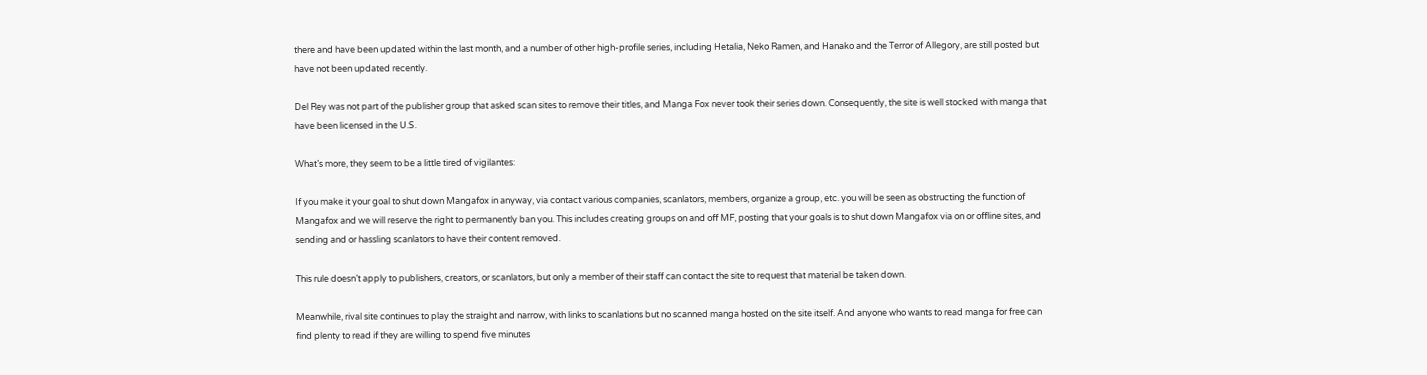there and have been updated within the last month, and a number of other high-profile series, including Hetalia, Neko Ramen, and Hanako and the Terror of Allegory, are still posted but have not been updated recently.

Del Rey was not part of the publisher group that asked scan sites to remove their titles, and Manga Fox never took their series down. Consequently, the site is well stocked with manga that have been licensed in the U.S.

What’s more, they seem to be a little tired of vigilantes:

If you make it your goal to shut down Mangafox in anyway, via contact various companies, scanlators, members, organize a group, etc. you will be seen as obstructing the function of Mangafox and we will reserve the right to permanently ban you. This includes creating groups on and off MF, posting that your goals is to shut down Mangafox via on or offline sites, and sending and or hassling scanlators to have their content removed.

This rule doesn’t apply to publishers, creators, or scanlators, but only a member of their staff can contact the site to request that material be taken down.

Meanwhile, rival site continues to play the straight and narrow, with links to scanlations but no scanned manga hosted on the site itself. And anyone who wants to read manga for free can find plenty to read if they are willing to spend five minutes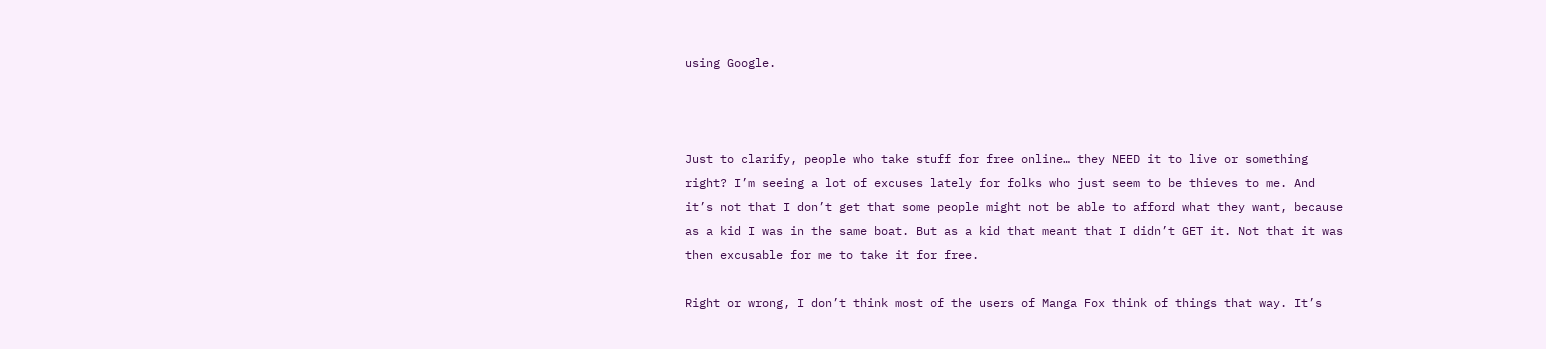using Google.



Just to clarify, people who take stuff for free online… they NEED it to live or something right? I’m seeing a lot of excuses lately for folks who just seem to be thieves to me. And it’s not that I don’t get that some people might not be able to afford what they want, because as a kid I was in the same boat. But as a kid that meant that I didn’t GET it. Not that it was then excusable for me to take it for free.

Right or wrong, I don’t think most of the users of Manga Fox think of things that way. It’s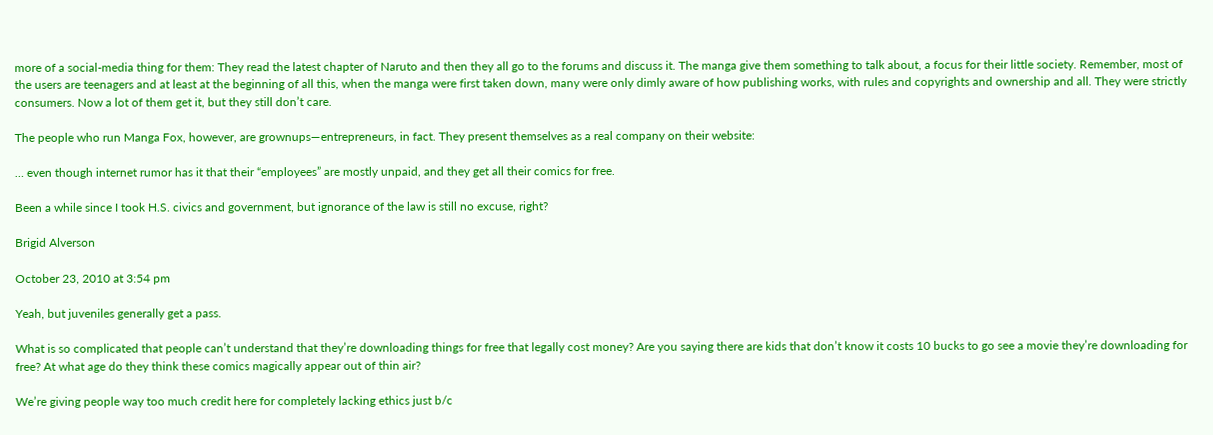more of a social-media thing for them: They read the latest chapter of Naruto and then they all go to the forums and discuss it. The manga give them something to talk about, a focus for their little society. Remember, most of the users are teenagers and at least at the beginning of all this, when the manga were first taken down, many were only dimly aware of how publishing works, with rules and copyrights and ownership and all. They were strictly consumers. Now a lot of them get it, but they still don’t care.

The people who run Manga Fox, however, are grownups—entrepreneurs, in fact. They present themselves as a real company on their website:

… even though internet rumor has it that their “employees” are mostly unpaid, and they get all their comics for free.

Been a while since I took H.S. civics and government, but ignorance of the law is still no excuse, right?

Brigid Alverson

October 23, 2010 at 3:54 pm

Yeah, but juveniles generally get a pass.

What is so complicated that people can’t understand that they’re downloading things for free that legally cost money? Are you saying there are kids that don’t know it costs 10 bucks to go see a movie they’re downloading for free? At what age do they think these comics magically appear out of thin air?

We’re giving people way too much credit here for completely lacking ethics just b/c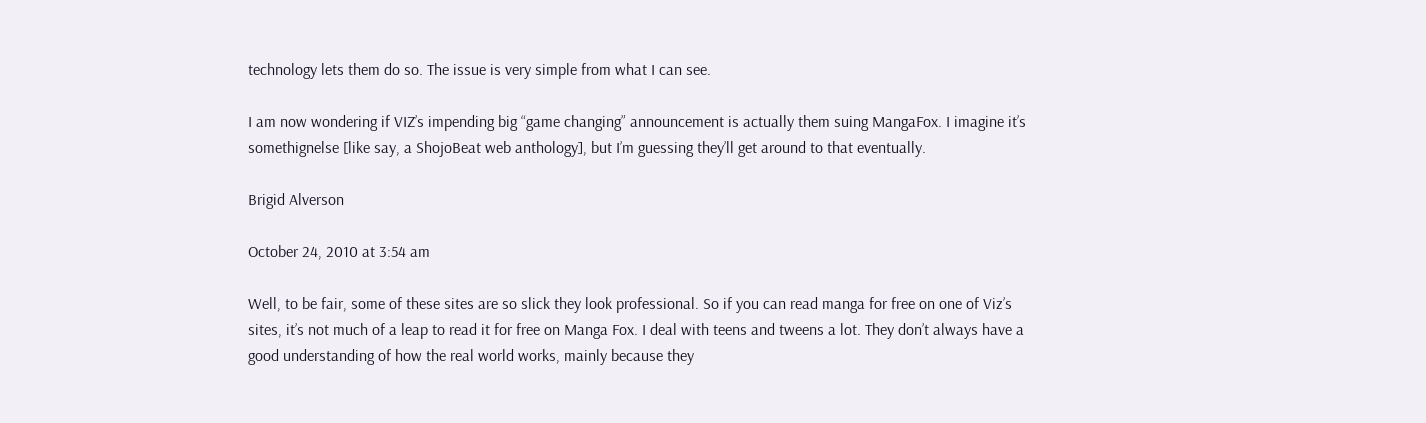technology lets them do so. The issue is very simple from what I can see.

I am now wondering if VIZ’s impending big “game changing” announcement is actually them suing MangaFox. I imagine it’s somethignelse [like say, a ShojoBeat web anthology], but I’m guessing they’ll get around to that eventually.

Brigid Alverson

October 24, 2010 at 3:54 am

Well, to be fair, some of these sites are so slick they look professional. So if you can read manga for free on one of Viz’s sites, it’s not much of a leap to read it for free on Manga Fox. I deal with teens and tweens a lot. They don’t always have a good understanding of how the real world works, mainly because they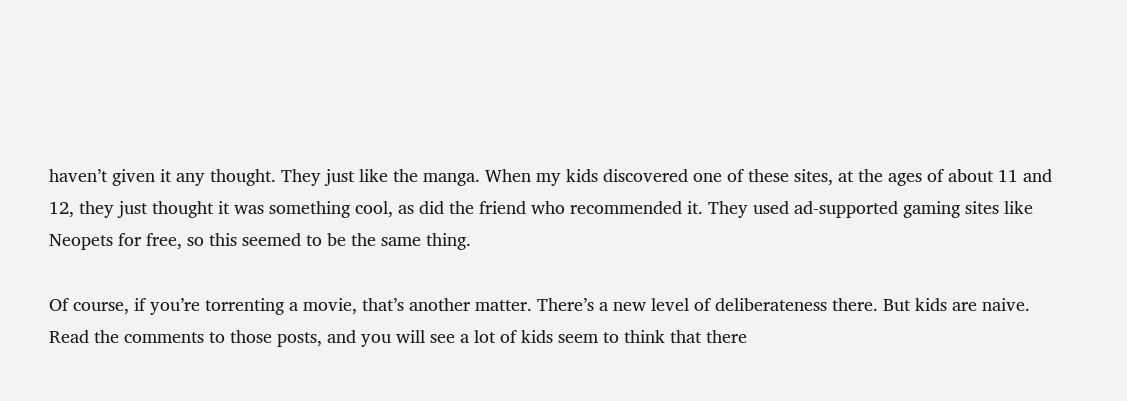haven’t given it any thought. They just like the manga. When my kids discovered one of these sites, at the ages of about 11 and 12, they just thought it was something cool, as did the friend who recommended it. They used ad-supported gaming sites like Neopets for free, so this seemed to be the same thing.

Of course, if you’re torrenting a movie, that’s another matter. There’s a new level of deliberateness there. But kids are naive. Read the comments to those posts, and you will see a lot of kids seem to think that there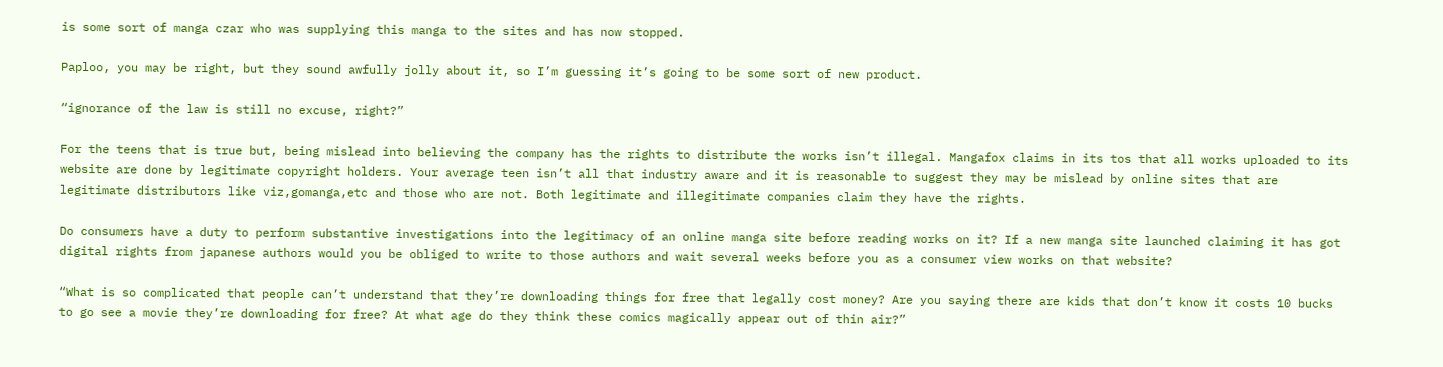is some sort of manga czar who was supplying this manga to the sites and has now stopped.

Paploo, you may be right, but they sound awfully jolly about it, so I’m guessing it’s going to be some sort of new product.

“ignorance of the law is still no excuse, right?”

For the teens that is true but, being mislead into believing the company has the rights to distribute the works isn’t illegal. Mangafox claims in its tos that all works uploaded to its website are done by legitimate copyright holders. Your average teen isn’t all that industry aware and it is reasonable to suggest they may be mislead by online sites that are legitimate distributors like viz,gomanga,etc and those who are not. Both legitimate and illegitimate companies claim they have the rights.

Do consumers have a duty to perform substantive investigations into the legitimacy of an online manga site before reading works on it? If a new manga site launched claiming it has got digital rights from japanese authors would you be obliged to write to those authors and wait several weeks before you as a consumer view works on that website?

“What is so complicated that people can’t understand that they’re downloading things for free that legally cost money? Are you saying there are kids that don’t know it costs 10 bucks to go see a movie they’re downloading for free? At what age do they think these comics magically appear out of thin air?”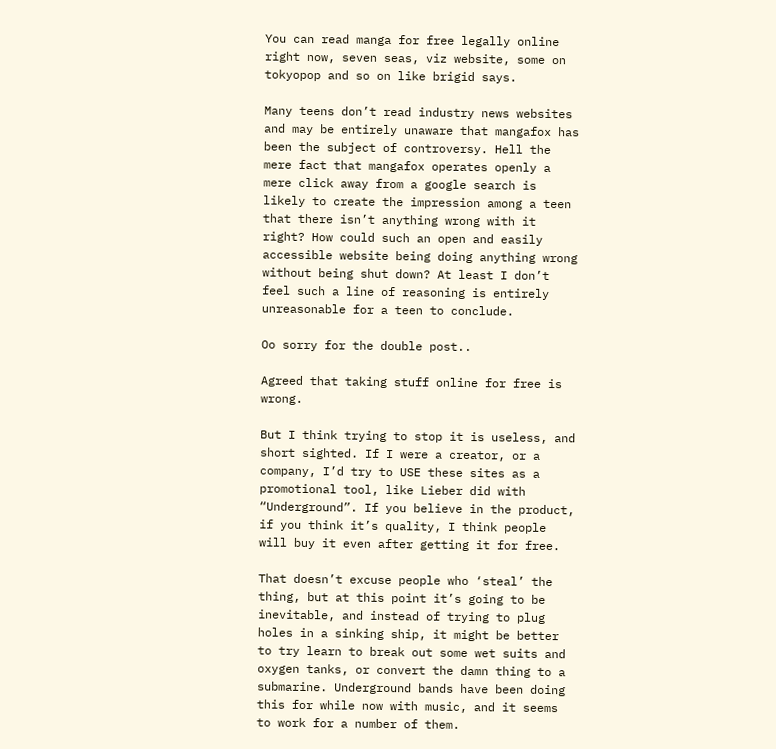You can read manga for free legally online right now, seven seas, viz website, some on tokyopop and so on like brigid says.

Many teens don’t read industry news websites and may be entirely unaware that mangafox has been the subject of controversy. Hell the mere fact that mangafox operates openly a mere click away from a google search is likely to create the impression among a teen that there isn’t anything wrong with it right? How could such an open and easily accessible website being doing anything wrong without being shut down? At least I don’t feel such a line of reasoning is entirely unreasonable for a teen to conclude.

Oo sorry for the double post..

Agreed that taking stuff online for free is wrong.

But I think trying to stop it is useless, and short sighted. If I were a creator, or a company, I’d try to USE these sites as a promotional tool, like Lieber did with “Underground”. If you believe in the product, if you think it’s quality, I think people will buy it even after getting it for free.

That doesn’t excuse people who ‘steal’ the thing, but at this point it’s going to be inevitable, and instead of trying to plug holes in a sinking ship, it might be better to try learn to break out some wet suits and oxygen tanks, or convert the damn thing to a submarine. Underground bands have been doing this for while now with music, and it seems to work for a number of them.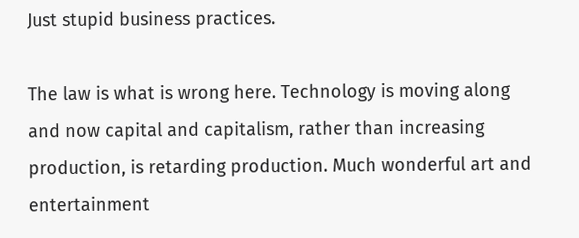Just stupid business practices.

The law is what is wrong here. Technology is moving along and now capital and capitalism, rather than increasing production, is retarding production. Much wonderful art and entertainment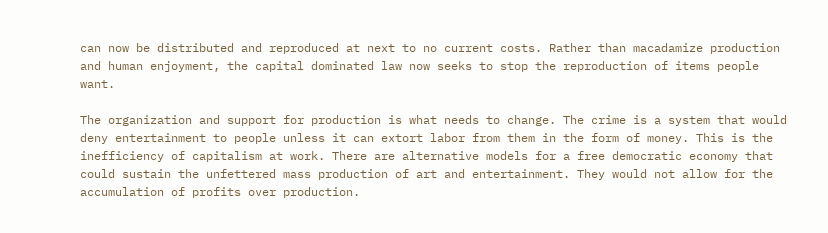can now be distributed and reproduced at next to no current costs. Rather than macadamize production and human enjoyment, the capital dominated law now seeks to stop the reproduction of items people want.

The organization and support for production is what needs to change. The crime is a system that would deny entertainment to people unless it can extort labor from them in the form of money. This is the inefficiency of capitalism at work. There are alternative models for a free democratic economy that could sustain the unfettered mass production of art and entertainment. They would not allow for the accumulation of profits over production.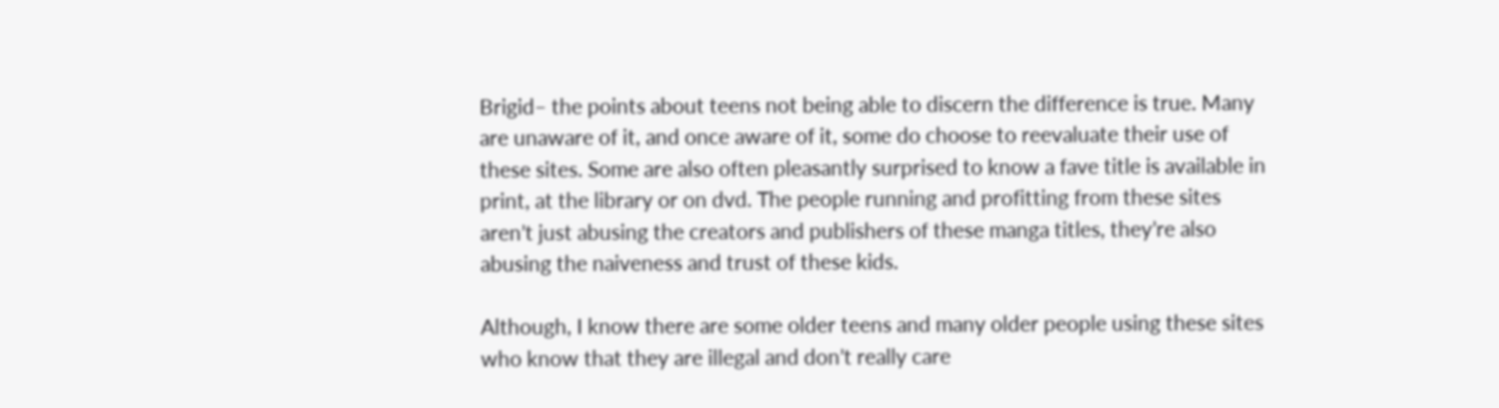Brigid– the points about teens not being able to discern the difference is true. Many are unaware of it, and once aware of it, some do choose to reevaluate their use of these sites. Some are also often pleasantly surprised to know a fave title is available in print, at the library or on dvd. The people running and profitting from these sites aren’t just abusing the creators and publishers of these manga titles, they’re also abusing the naiveness and trust of these kids.

Although, I know there are some older teens and many older people using these sites who know that they are illegal and don’t really care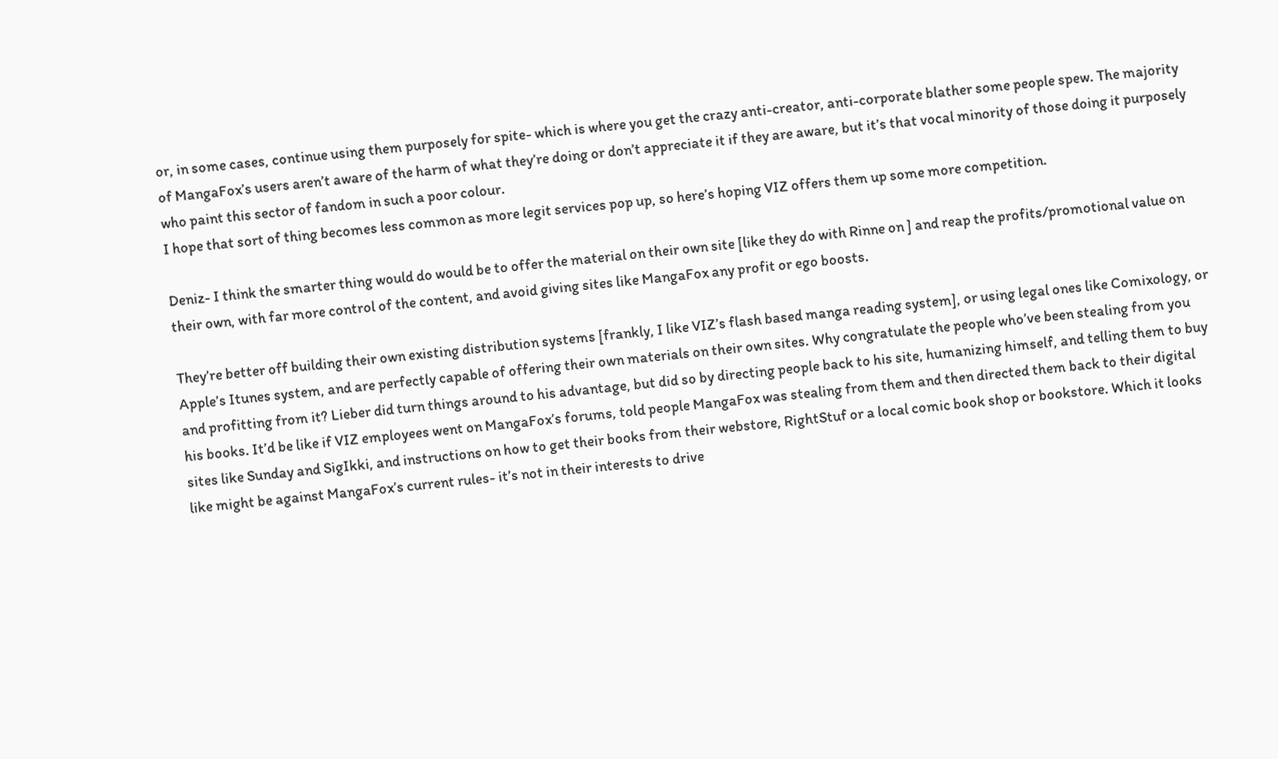or, in some cases, continue using them purposely for spite- which is where you get the crazy anti-creator, anti-corporate blather some people spew. The majority of MangaFox’s users aren’t aware of the harm of what they’re doing or don’t appreciate it if they are aware, but it’s that vocal minority of those doing it purposely who paint this sector of fandom in such a poor colour.
I hope that sort of thing becomes less common as more legit services pop up, so here’s hoping VIZ offers them up some more competition.

Deniz- I think the smarter thing would do would be to offer the material on their own site [like they do with Rinne on ] and reap the profits/promotional value on their own, with far more control of the content, and avoid giving sites like MangaFox any profit or ego boosts.

They’re better off building their own existing distribution systems [frankly, I like VIZ’s flash based manga reading system], or using legal ones like Comixology, or Apple’s Itunes system, and are perfectly capable of offering their own materials on their own sites. Why congratulate the people who’ve been stealing from you and profitting from it? Lieber did turn things around to his advantage, but did so by directing people back to his site, humanizing himself, and telling them to buy his books. It’d be like if VIZ employees went on MangaFox’s forums, told people MangaFox was stealing from them and then directed them back to their digital sites like Sunday and SigIkki, and instructions on how to get their books from their webstore, RightStuf or a local comic book shop or bookstore. Which it looks like might be against MangaFox’s current rules- it’s not in their interests to drive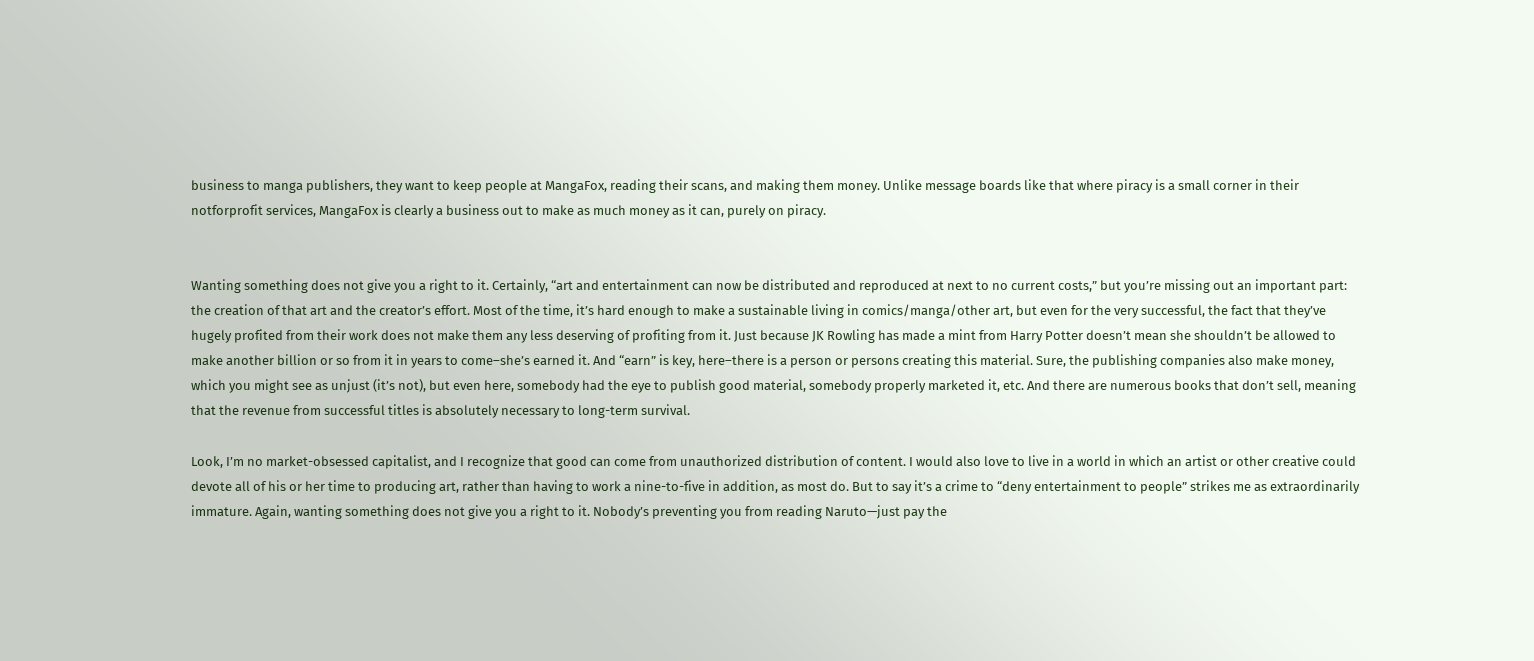business to manga publishers, they want to keep people at MangaFox, reading their scans, and making them money. Unlike message boards like that where piracy is a small corner in their notforprofit services, MangaFox is clearly a business out to make as much money as it can, purely on piracy.


Wanting something does not give you a right to it. Certainly, “art and entertainment can now be distributed and reproduced at next to no current costs,” but you’re missing out an important part: the creation of that art and the creator’s effort. Most of the time, it’s hard enough to make a sustainable living in comics/manga/other art, but even for the very successful, the fact that they’ve hugely profited from their work does not make them any less deserving of profiting from it. Just because JK Rowling has made a mint from Harry Potter doesn’t mean she shouldn’t be allowed to make another billion or so from it in years to come–she’s earned it. And “earn” is key, here–there is a person or persons creating this material. Sure, the publishing companies also make money, which you might see as unjust (it’s not), but even here, somebody had the eye to publish good material, somebody properly marketed it, etc. And there are numerous books that don’t sell, meaning that the revenue from successful titles is absolutely necessary to long-term survival.

Look, I’m no market-obsessed capitalist, and I recognize that good can come from unauthorized distribution of content. I would also love to live in a world in which an artist or other creative could devote all of his or her time to producing art, rather than having to work a nine-to-five in addition, as most do. But to say it’s a crime to “deny entertainment to people” strikes me as extraordinarily immature. Again, wanting something does not give you a right to it. Nobody’s preventing you from reading Naruto—just pay the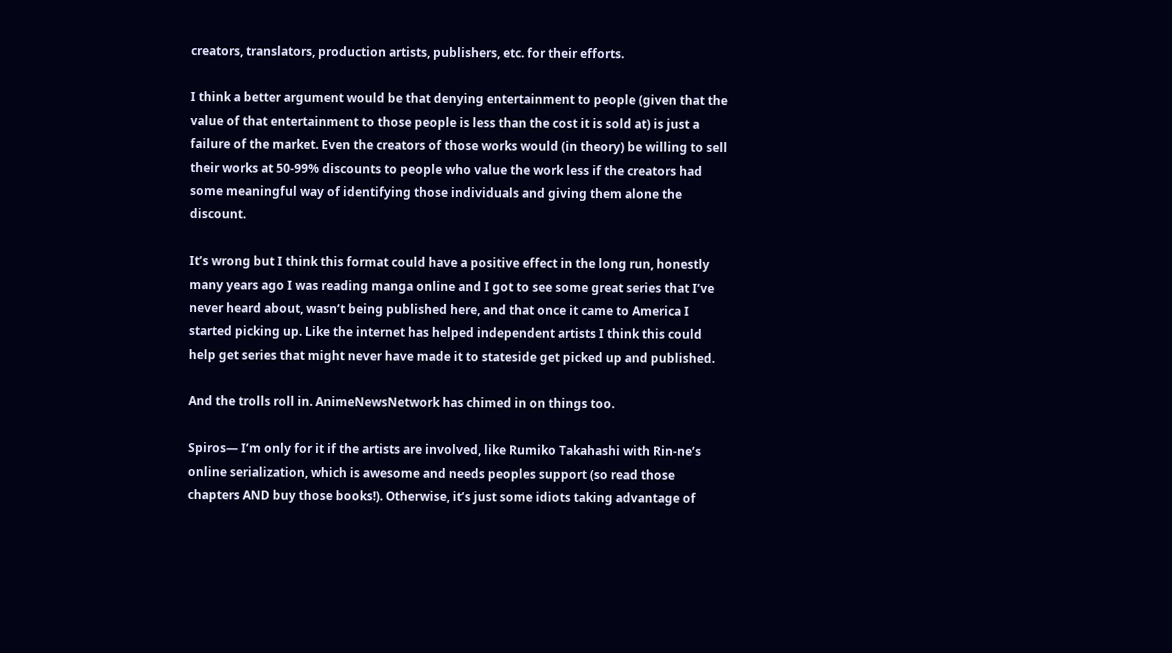creators, translators, production artists, publishers, etc. for their efforts.

I think a better argument would be that denying entertainment to people (given that the value of that entertainment to those people is less than the cost it is sold at) is just a failure of the market. Even the creators of those works would (in theory) be willing to sell their works at 50-99% discounts to people who value the work less if the creators had some meaningful way of identifying those individuals and giving them alone the discount.

It’s wrong but I think this format could have a positive effect in the long run, honestly many years ago I was reading manga online and I got to see some great series that I’ve never heard about, wasn’t being published here, and that once it came to America I started picking up. Like the internet has helped independent artists I think this could help get series that might never have made it to stateside get picked up and published.

And the trolls roll in. AnimeNewsNetwork has chimed in on things too.

Spiros— I’m only for it if the artists are involved, like Rumiko Takahashi with Rin-ne’s online serialization, which is awesome and needs peoples support (so read those chapters AND buy those books!). Otherwise, it’s just some idiots taking advantage of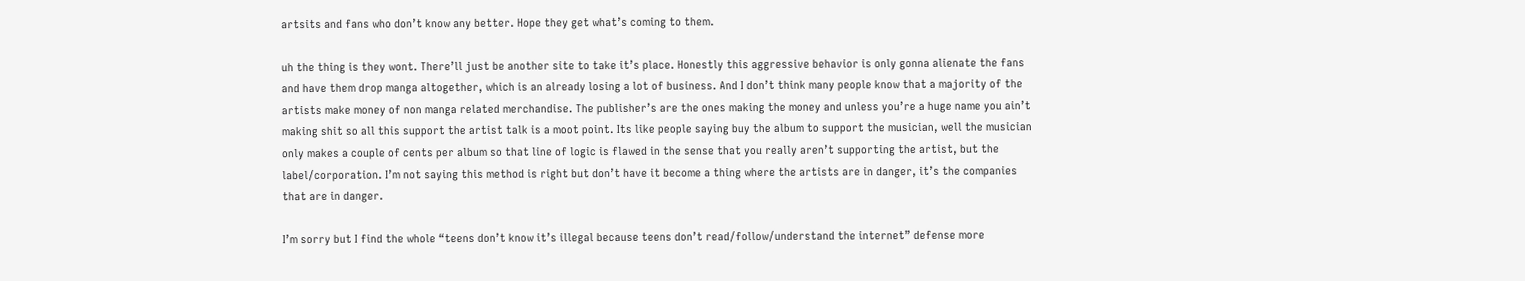artsits and fans who don’t know any better. Hope they get what’s coming to them.

uh the thing is they wont. There’ll just be another site to take it’s place. Honestly this aggressive behavior is only gonna alienate the fans and have them drop manga altogether, which is an already losing a lot of business. And I don’t think many people know that a majority of the artists make money of non manga related merchandise. The publisher’s are the ones making the money and unless you’re a huge name you ain’t making shit so all this support the artist talk is a moot point. Its like people saying buy the album to support the musician, well the musician only makes a couple of cents per album so that line of logic is flawed in the sense that you really aren’t supporting the artist, but the label/corporation. I’m not saying this method is right but don’t have it become a thing where the artists are in danger, it’s the companies that are in danger.

I’m sorry but I find the whole “teens don’t know it’s illegal because teens don’t read/follow/understand the internet” defense more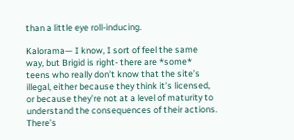than a little eye roll-inducing.

Kalorama— I know, I sort of feel the same way, but Brigid is right- there are *some* teens who really don’t know that the site’s illegal, either because they think it’s licensed, or because they’re not at a level of maturity to understand the consequences of their actions. There’s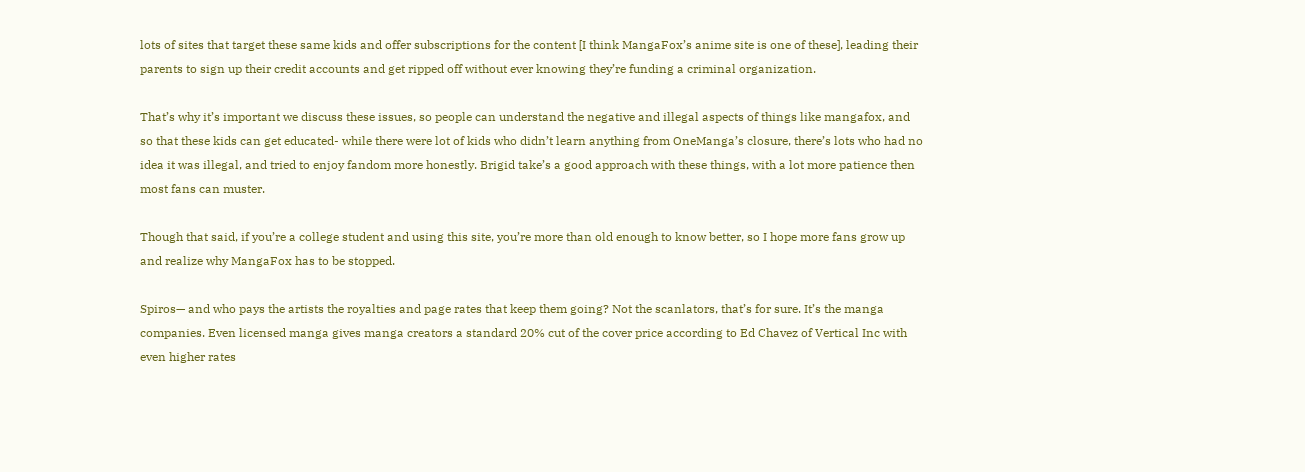lots of sites that target these same kids and offer subscriptions for the content [I think MangaFox’s anime site is one of these], leading their parents to sign up their credit accounts and get ripped off without ever knowing they’re funding a criminal organization.

That’s why it’s important we discuss these issues, so people can understand the negative and illegal aspects of things like mangafox, and so that these kids can get educated- while there were lot of kids who didn’t learn anything from OneManga’s closure, there’s lots who had no idea it was illegal, and tried to enjoy fandom more honestly. Brigid take’s a good approach with these things, with a lot more patience then most fans can muster.

Though that said, if you’re a college student and using this site, you’re more than old enough to know better, so I hope more fans grow up and realize why MangaFox has to be stopped.

Spiros— and who pays the artists the royalties and page rates that keep them going? Not the scanlators, that’s for sure. It’s the manga companies. Even licensed manga gives manga creators a standard 20% cut of the cover price according to Ed Chavez of Vertical Inc with even higher rates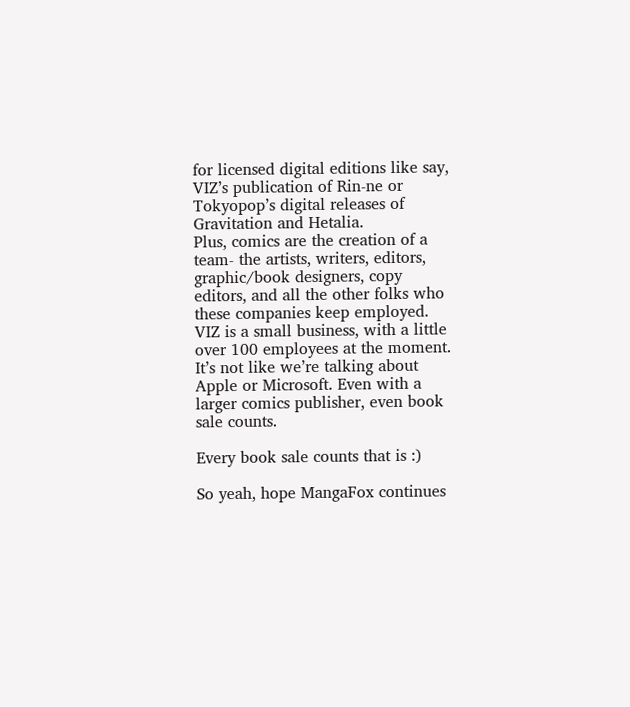for licensed digital editions like say, VIZ’s publication of Rin-ne or Tokyopop’s digital releases of Gravitation and Hetalia.
Plus, comics are the creation of a team- the artists, writers, editors, graphic/book designers, copy editors, and all the other folks who these companies keep employed. VIZ is a small business, with a little over 100 employees at the moment. It’s not like we’re talking about Apple or Microsoft. Even with a larger comics publisher, even book sale counts.

Every book sale counts that is :)

So yeah, hope MangaFox continues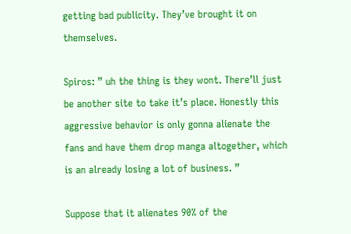getting bad publicity. They’ve brought it on themselves.

Spiros: ” uh the thing is they wont. There’ll just be another site to take it’s place. Honestly this aggressive behavior is only gonna alienate the fans and have them drop manga altogether, which is an already losing a lot of business. ”

Suppose that it alienates 90% of the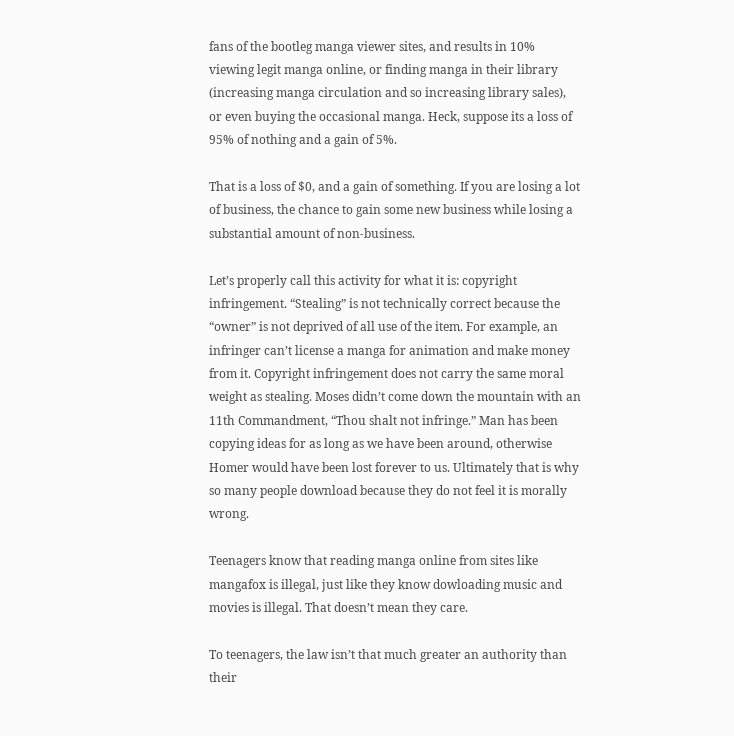fans of the bootleg manga viewer sites, and results in 10% viewing legit manga online, or finding manga in their library (increasing manga circulation and so increasing library sales), or even buying the occasional manga. Heck, suppose its a loss of 95% of nothing and a gain of 5%.

That is a loss of $0, and a gain of something. If you are losing a lot of business, the chance to gain some new business while losing a substantial amount of non-business.

Let’s properly call this activity for what it is: copyright infringement. “Stealing” is not technically correct because the “owner” is not deprived of all use of the item. For example, an infringer can’t license a manga for animation and make money from it. Copyright infringement does not carry the same moral weight as stealing. Moses didn’t come down the mountain with an 11th Commandment, “Thou shalt not infringe.” Man has been copying ideas for as long as we have been around, otherwise Homer would have been lost forever to us. Ultimately that is why so many people download because they do not feel it is morally wrong.

Teenagers know that reading manga online from sites like mangafox is illegal, just like they know dowloading music and movies is illegal. That doesn’t mean they care.

To teenagers, the law isn’t that much greater an authority than their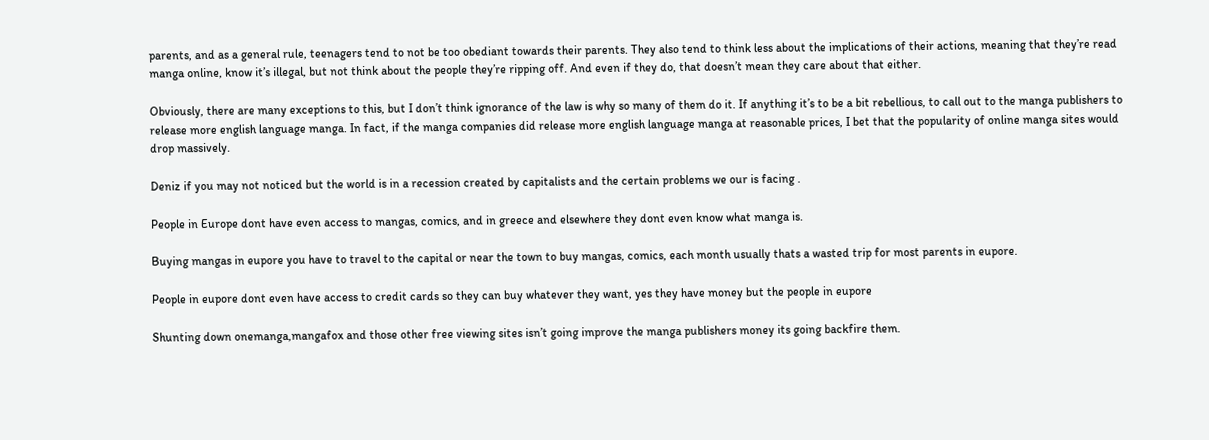parents, and as a general rule, teenagers tend to not be too obediant towards their parents. They also tend to think less about the implications of their actions, meaning that they’re read manga online, know it’s illegal, but not think about the people they’re ripping off. And even if they do, that doesn’t mean they care about that either.

Obviously, there are many exceptions to this, but I don’t think ignorance of the law is why so many of them do it. If anything it’s to be a bit rebellious, to call out to the manga publishers to release more english language manga. In fact, if the manga companies did release more english language manga at reasonable prices, I bet that the popularity of online manga sites would drop massively.

Deniz if you may not noticed but the world is in a recession created by capitalists and the certain problems we our is facing .

People in Europe dont have even access to mangas, comics, and in greece and elsewhere they dont even know what manga is.

Buying mangas in eupore you have to travel to the capital or near the town to buy mangas, comics, each month usually thats a wasted trip for most parents in eupore.

People in eupore dont even have access to credit cards so they can buy whatever they want, yes they have money but the people in eupore

Shunting down onemanga,mangafox and those other free viewing sites isn’t going improve the manga publishers money its going backfire them.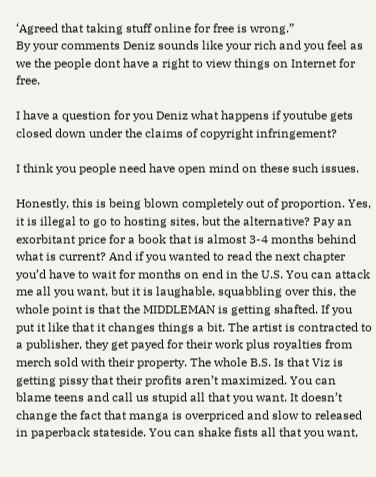‘Agreed that taking stuff online for free is wrong.”
By your comments Deniz sounds like your rich and you feel as we the people dont have a right to view things on Internet for free.

I have a question for you Deniz what happens if youtube gets closed down under the claims of copyright infringement?

I think you people need have open mind on these such issues.

Honestly, this is being blown completely out of proportion. Yes, it is illegal to go to hosting sites, but the alternative? Pay an exorbitant price for a book that is almost 3-4 months behind what is current? And if you wanted to read the next chapter you’d have to wait for months on end in the U.S. You can attack me all you want, but it is laughable, squabbling over this, the whole point is that the MIDDLEMAN is getting shafted. If you put it like that it changes things a bit. The artist is contracted to a publisher, they get payed for their work plus royalties from merch sold with their property. The whole B.S. Is that Viz is getting pissy that their profits aren’t maximized. You can blame teens and call us stupid all that you want. It doesn’t change the fact that manga is overpriced and slow to released in paperback stateside. You can shake fists all that you want,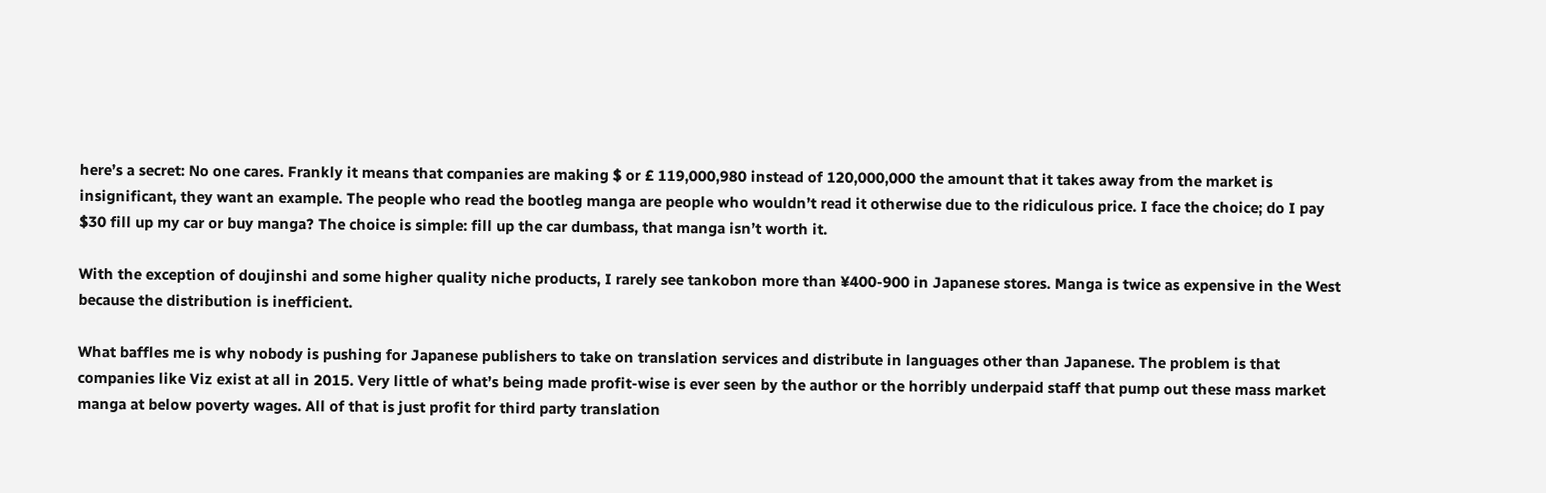here’s a secret: No one cares. Frankly it means that companies are making $ or £ 119,000,980 instead of 120,000,000 the amount that it takes away from the market is insignificant, they want an example. The people who read the bootleg manga are people who wouldn’t read it otherwise due to the ridiculous price. I face the choice; do I pay $30 fill up my car or buy manga? The choice is simple: fill up the car dumbass, that manga isn’t worth it.

With the exception of doujinshi and some higher quality niche products, I rarely see tankobon more than ¥400-900 in Japanese stores. Manga is twice as expensive in the West because the distribution is inefficient.

What baffles me is why nobody is pushing for Japanese publishers to take on translation services and distribute in languages other than Japanese. The problem is that companies like Viz exist at all in 2015. Very little of what’s being made profit-wise is ever seen by the author or the horribly underpaid staff that pump out these mass market manga at below poverty wages. All of that is just profit for third party translation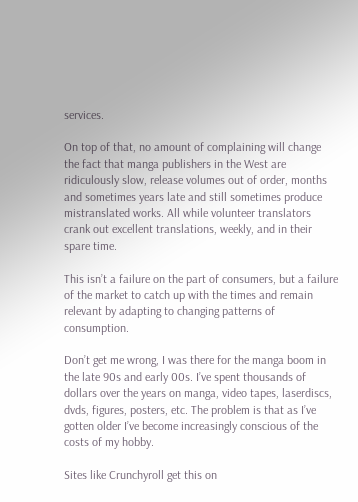services.

On top of that, no amount of complaining will change the fact that manga publishers in the West are ridiculously slow, release volumes out of order, months and sometimes years late and still sometimes produce mistranslated works. All while volunteer translators crank out excellent translations, weekly, and in their spare time.

This isn’t a failure on the part of consumers, but a failure of the market to catch up with the times and remain relevant by adapting to changing patterns of consumption.

Don’t get me wrong, I was there for the manga boom in the late 90s and early 00s. I’ve spent thousands of dollars over the years on manga, video tapes, laserdiscs, dvds, figures, posters, etc. The problem is that as I’ve gotten older I’ve become increasingly conscious of the costs of my hobby.

Sites like Crunchyroll get this on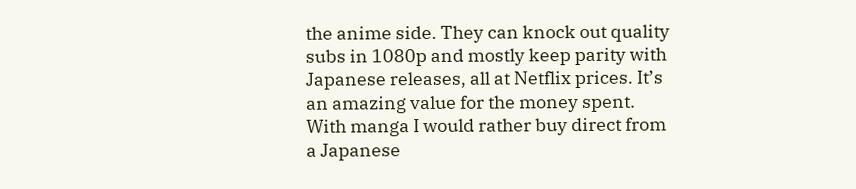the anime side. They can knock out quality subs in 1080p and mostly keep parity with Japanese releases, all at Netflix prices. It’s an amazing value for the money spent. With manga I would rather buy direct from a Japanese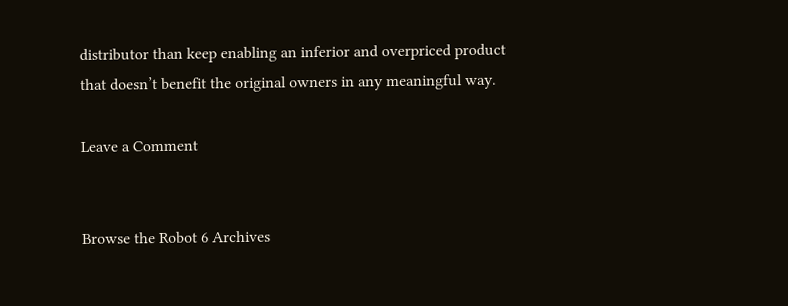distributor than keep enabling an inferior and overpriced product that doesn’t benefit the original owners in any meaningful way.

Leave a Comment


Browse the Robot 6 Archives